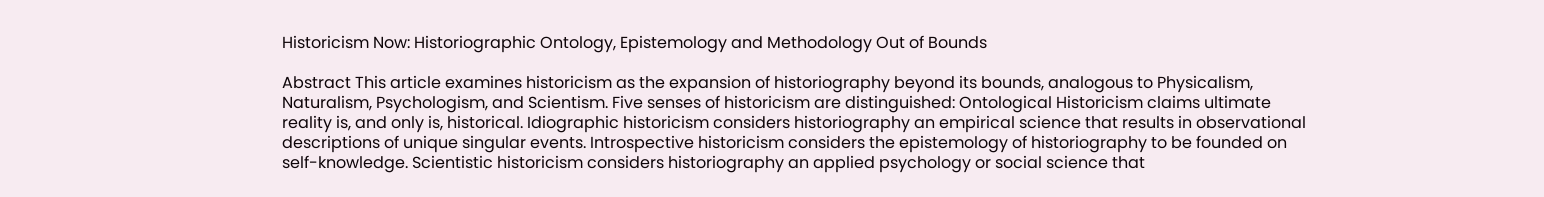Historicism Now: Historiographic Ontology, Epistemology and Methodology Out of Bounds

Abstract This article examines historicism as the expansion of historiography beyond its bounds, analogous to Physicalism, Naturalism, Psychologism, and Scientism. Five senses of historicism are distinguished: Ontological Historicism claims ultimate reality is, and only is, historical. Idiographic historicism considers historiography an empirical science that results in observational descriptions of unique singular events. Introspective historicism considers the epistemology of historiography to be founded on self-knowledge. Scientistic historicism considers historiography an applied psychology or social science that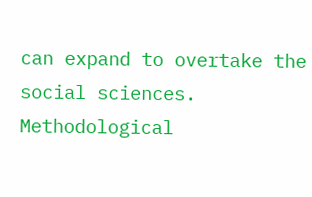can expand to overtake the social sciences. Methodological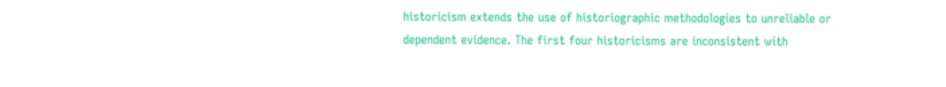historicism extends the use of historiographic methodologies to unreliable or dependent evidence. The first four historicisms are inconsistent with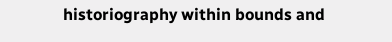historiography within bounds and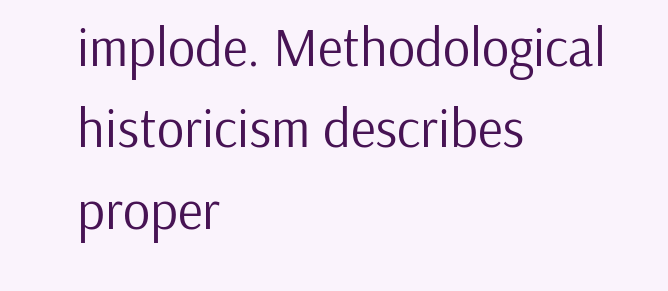implode. Methodological historicism describes proper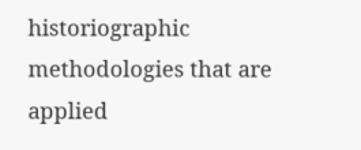historiographic methodologies that are applied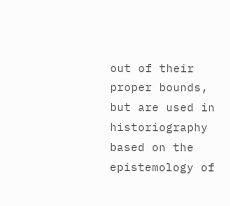out of their proper bounds, but are used in historiography based on the epistemology of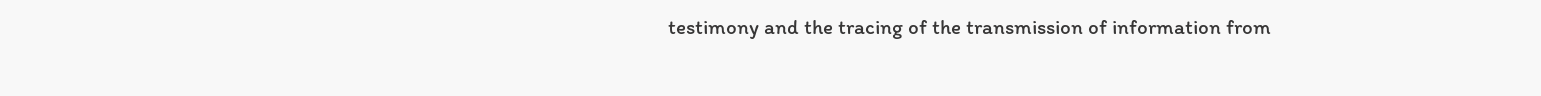testimony and the tracing of the transmission of information from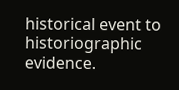historical event to historiographic evidence.